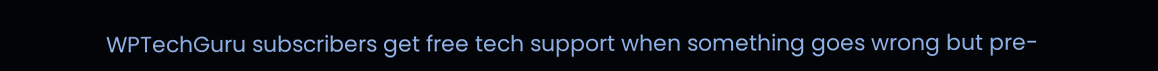WPTechGuru subscribers get free tech support when something goes wrong but pre-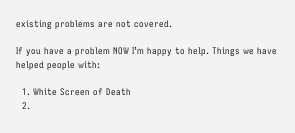existing problems are not covered.

If you have a problem NOW I’m happy to help. Things we have helped people with:

  1. White Screen of Death
  2.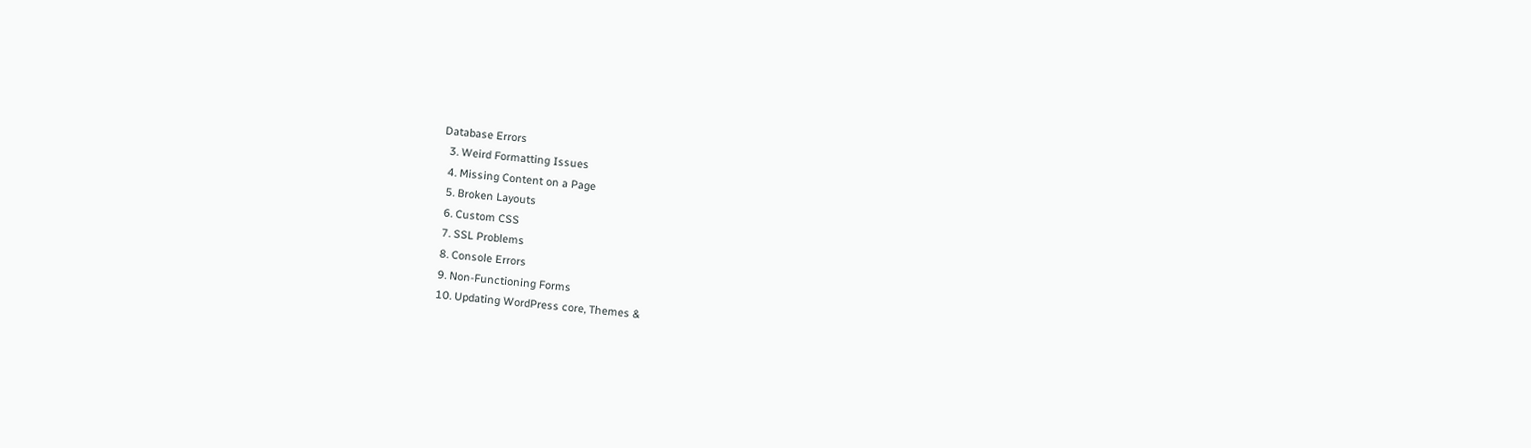Database Errors
  3. Weird Formatting Issues
  4. Missing Content on a Page
  5. Broken Layouts
  6. Custom CSS
  7. SSL Problems
  8. Console Errors
  9. Non-Functioning Forms
  10. Updating WordPress core, Themes &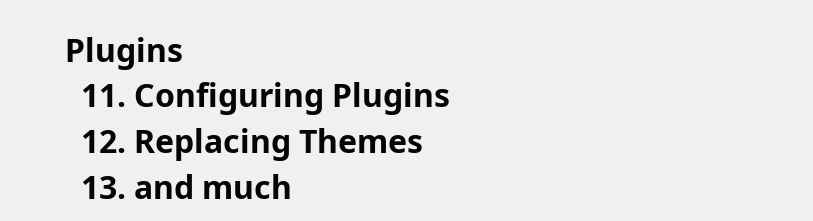Plugins
  11. Configuring Plugins
  12. Replacing Themes
  13. and much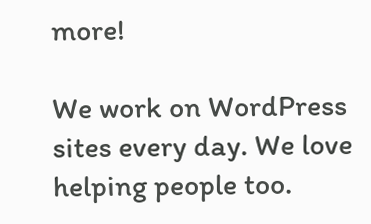more!

We work on WordPress sites every day. We love helping people too.